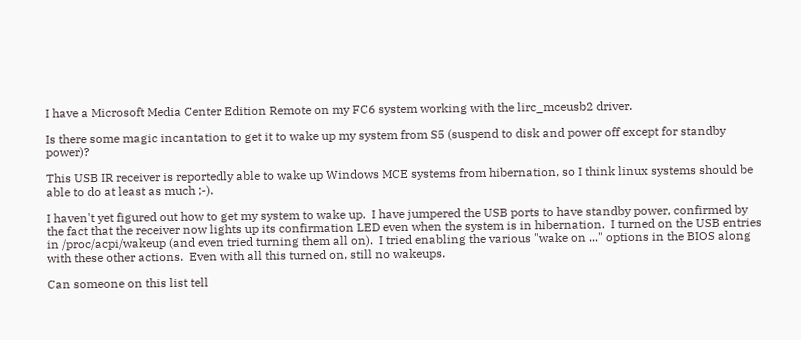I have a Microsoft Media Center Edition Remote on my FC6 system working with the lirc_mceusb2 driver.

Is there some magic incantation to get it to wake up my system from S5 (suspend to disk and power off except for standby power)?

This USB IR receiver is reportedly able to wake up Windows MCE systems from hibernation, so I think linux systems should be able to do at least as much ;-).

I haven't yet figured out how to get my system to wake up.  I have jumpered the USB ports to have standby power, confirmed by the fact that the receiver now lights up its confirmation LED even when the system is in hibernation.  I turned on the USB entries in /proc/acpi/wakeup (and even tried turning them all on).  I tried enabling the various "wake on ..." options in the BIOS along with these other actions.  Even with all this turned on, still no wakeups.

Can someone on this list tell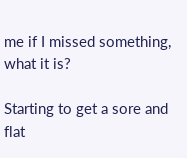me if I missed something, what it is?

Starting to get a sore and flat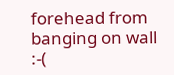forehead from banging on wall :-(